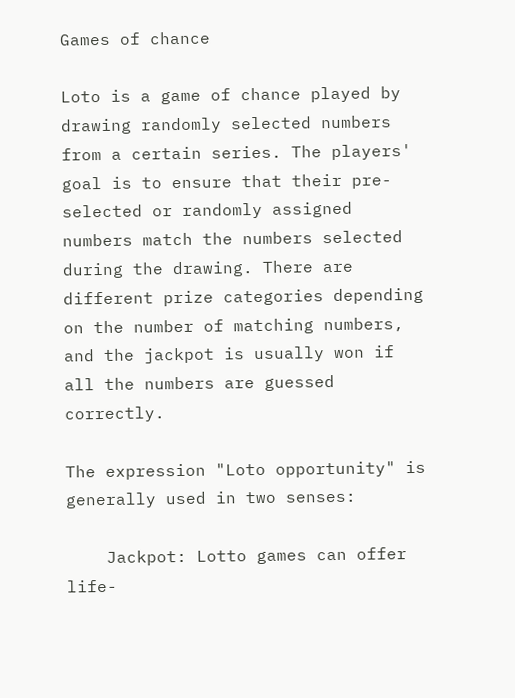Games of chance

Loto is a game of chance played by drawing randomly selected numbers from a certain series. The players' goal is to ensure that their pre-selected or randomly assigned numbers match the numbers selected during the drawing. There are different prize categories depending on the number of matching numbers, and the jackpot is usually won if all the numbers are guessed correctly.

The expression "Loto opportunity" is generally used in two senses:

    Jackpot: Lotto games can offer life-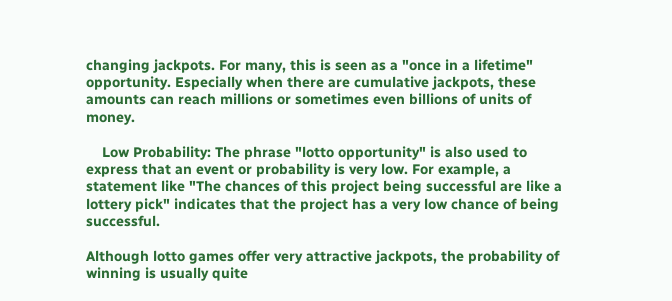changing jackpots. For many, this is seen as a "once in a lifetime" opportunity. Especially when there are cumulative jackpots, these amounts can reach millions or sometimes even billions of units of money.

    Low Probability: The phrase "lotto opportunity" is also used to express that an event or probability is very low. For example, a statement like "The chances of this project being successful are like a lottery pick" indicates that the project has a very low chance of being successful.

Although lotto games offer very attractive jackpots, the probability of winning is usually quite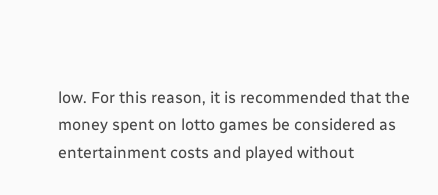low. For this reason, it is recommended that the money spent on lotto games be considered as entertainment costs and played without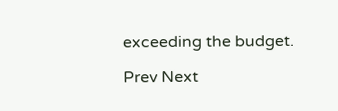exceeding the budget.

Prev Next